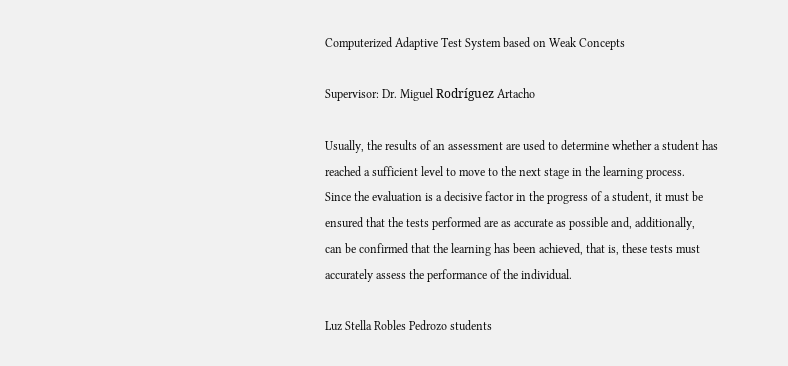Computerized Adaptive Test System based on Weak Concepts

Supervisor: Dr. Miguel Rodríguez Artacho

Usually, the results of an assessment are used to determine whether a student has reached a sufficient level to move to the next stage in the learning process.
Since the evaluation is a decisive factor in the progress of a student, it must be ensured that the tests performed are as accurate as possible and, additionally,
can be confirmed that the learning has been achieved, that is, these tests must accurately assess the performance of the individual.

Luz Stella Robles Pedrozo students